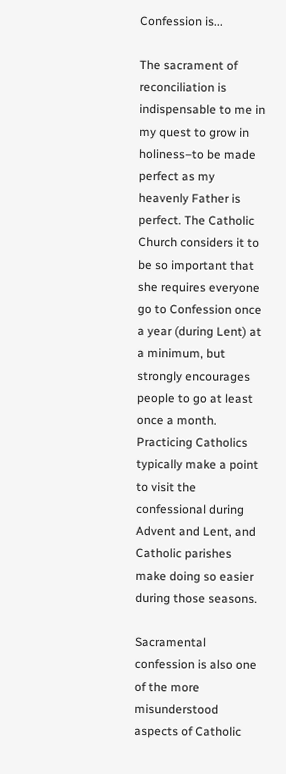Confession is...

The sacrament of reconciliation is indispensable to me in my quest to grow in holiness–to be made perfect as my heavenly Father is perfect. The Catholic Church considers it to be so important that she requires everyone go to Confession once a year (during Lent) at a minimum, but strongly encourages people to go at least once a month. Practicing Catholics typically make a point to visit the confessional during Advent and Lent, and Catholic parishes make doing so easier during those seasons.

Sacramental confession is also one of the more misunderstood aspects of Catholic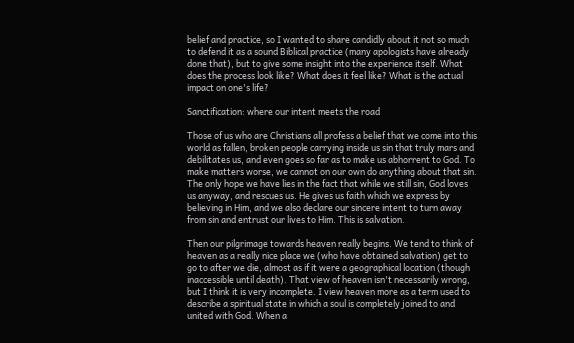belief and practice, so I wanted to share candidly about it not so much to defend it as a sound Biblical practice (many apologists have already done that), but to give some insight into the experience itself. What does the process look like? What does it feel like? What is the actual impact on one's life?

Sanctification: where our intent meets the road

Those of us who are Christians all profess a belief that we come into this world as fallen, broken people carrying inside us sin that truly mars and debilitates us, and even goes so far as to make us abhorrent to God. To make matters worse, we cannot on our own do anything about that sin. The only hope we have lies in the fact that while we still sin, God loves us anyway, and rescues us. He gives us faith which we express by believing in Him, and we also declare our sincere intent to turn away from sin and entrust our lives to Him. This is salvation.

Then our pilgrimage towards heaven really begins. We tend to think of heaven as a really nice place we (who have obtained salvation) get to go to after we die, almost as if it were a geographical location (though inaccessible until death). That view of heaven isn't necessarily wrong, but I think it is very incomplete. I view heaven more as a term used to describe a spiritual state in which a soul is completely joined to and united with God. When a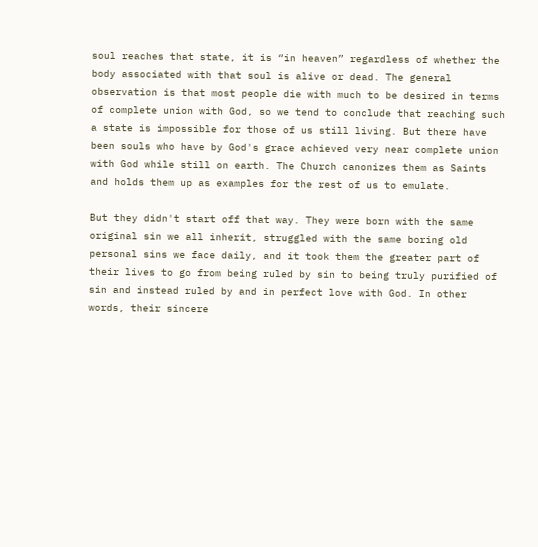soul reaches that state, it is “in heaven” regardless of whether the body associated with that soul is alive or dead. The general observation is that most people die with much to be desired in terms of complete union with God, so we tend to conclude that reaching such a state is impossible for those of us still living. But there have been souls who have by God's grace achieved very near complete union with God while still on earth. The Church canonizes them as Saints and holds them up as examples for the rest of us to emulate.

But they didn't start off that way. They were born with the same original sin we all inherit, struggled with the same boring old personal sins we face daily, and it took them the greater part of their lives to go from being ruled by sin to being truly purified of sin and instead ruled by and in perfect love with God. In other words, their sincere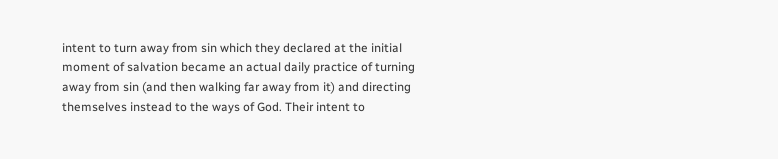intent to turn away from sin which they declared at the initial moment of salvation became an actual daily practice of turning away from sin (and then walking far away from it) and directing themselves instead to the ways of God. Their intent to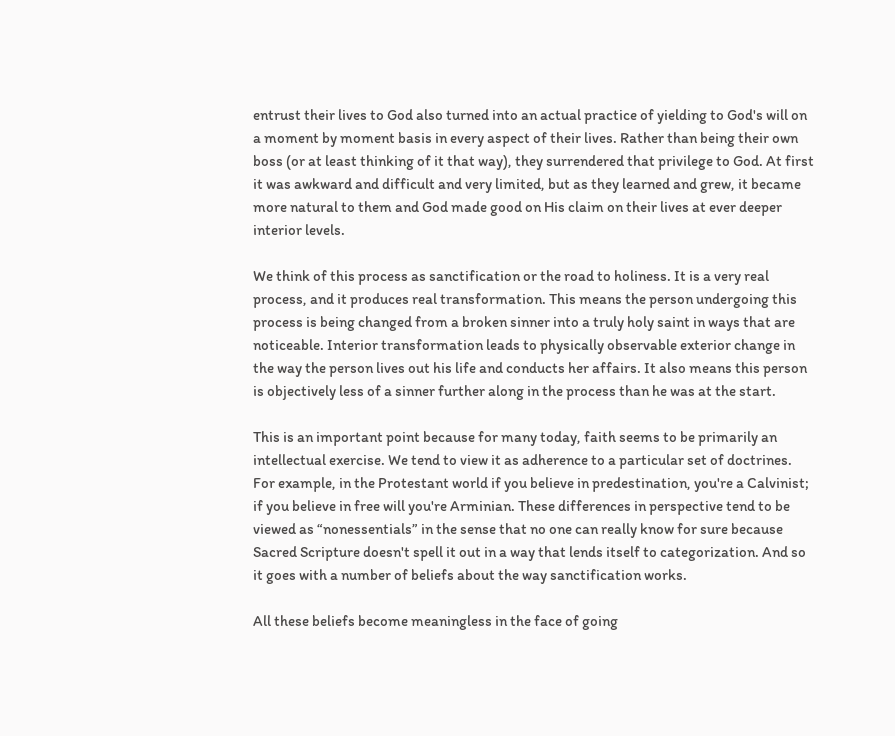entrust their lives to God also turned into an actual practice of yielding to God's will on a moment by moment basis in every aspect of their lives. Rather than being their own boss (or at least thinking of it that way), they surrendered that privilege to God. At first it was awkward and difficult and very limited, but as they learned and grew, it became more natural to them and God made good on His claim on their lives at ever deeper interior levels.

We think of this process as sanctification or the road to holiness. It is a very real process, and it produces real transformation. This means the person undergoing this process is being changed from a broken sinner into a truly holy saint in ways that are noticeable. Interior transformation leads to physically observable exterior change in the way the person lives out his life and conducts her affairs. It also means this person is objectively less of a sinner further along in the process than he was at the start.

This is an important point because for many today, faith seems to be primarily an intellectual exercise. We tend to view it as adherence to a particular set of doctrines. For example, in the Protestant world if you believe in predestination, you're a Calvinist; if you believe in free will you're Arminian. These differences in perspective tend to be viewed as “nonessentials” in the sense that no one can really know for sure because Sacred Scripture doesn't spell it out in a way that lends itself to categorization. And so it goes with a number of beliefs about the way sanctification works.

All these beliefs become meaningless in the face of going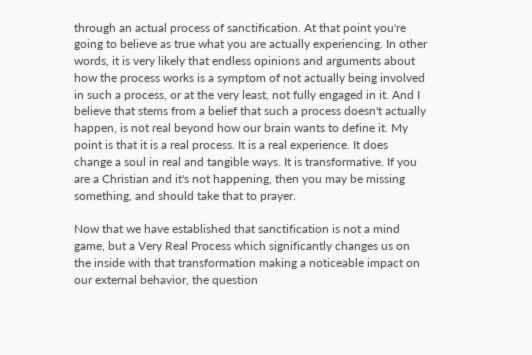through an actual process of sanctification. At that point you're going to believe as true what you are actually experiencing. In other words, it is very likely that endless opinions and arguments about how the process works is a symptom of not actually being involved in such a process, or at the very least, not fully engaged in it. And I believe that stems from a belief that such a process doesn't actually happen, is not real beyond how our brain wants to define it. My point is that it is a real process. It is a real experience. It does change a soul in real and tangible ways. It is transformative. If you are a Christian and it's not happening, then you may be missing something, and should take that to prayer.

Now that we have established that sanctification is not a mind game, but a Very Real Process which significantly changes us on the inside with that transformation making a noticeable impact on our external behavior, the question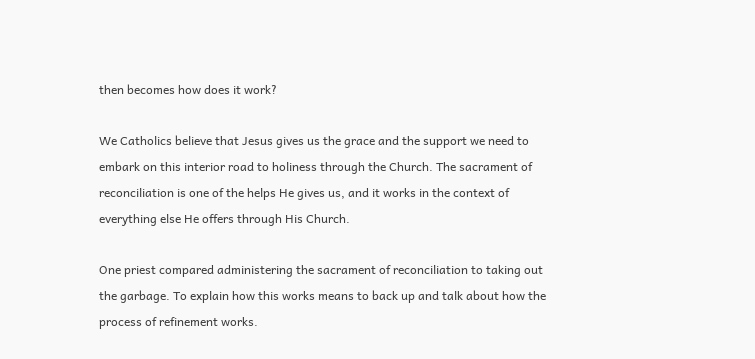then becomes how does it work?

We Catholics believe that Jesus gives us the grace and the support we need to embark on this interior road to holiness through the Church. The sacrament of reconciliation is one of the helps He gives us, and it works in the context of everything else He offers through His Church.

One priest compared administering the sacrament of reconciliation to taking out the garbage. To explain how this works means to back up and talk about how the process of refinement works.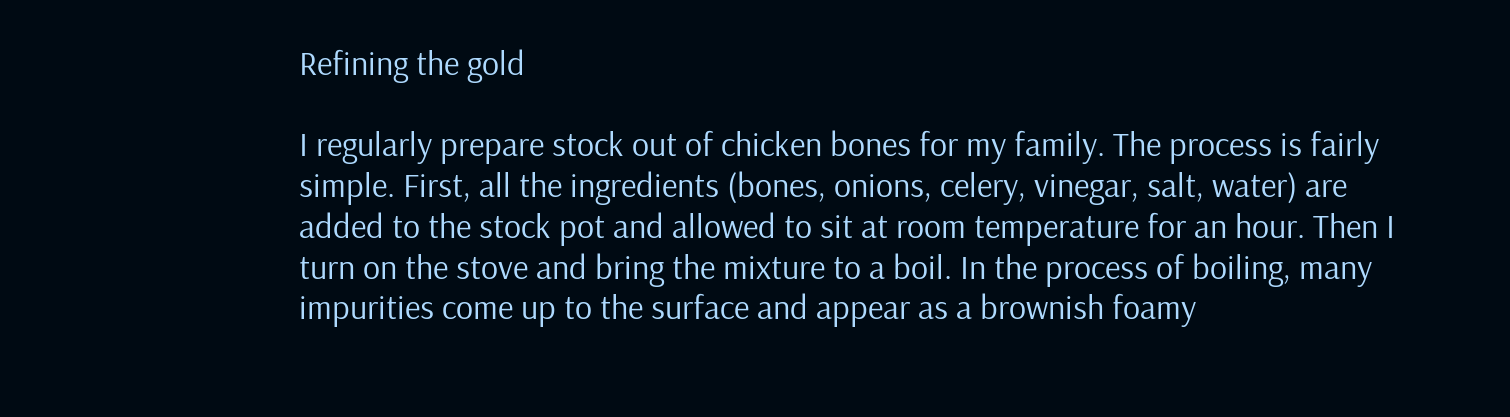Refining the gold

I regularly prepare stock out of chicken bones for my family. The process is fairly simple. First, all the ingredients (bones, onions, celery, vinegar, salt, water) are added to the stock pot and allowed to sit at room temperature for an hour. Then I turn on the stove and bring the mixture to a boil. In the process of boiling, many impurities come up to the surface and appear as a brownish foamy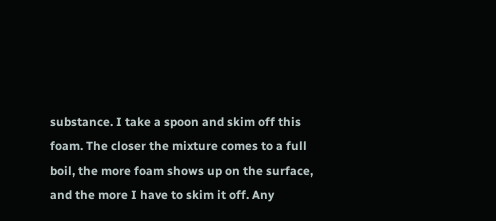substance. I take a spoon and skim off this foam. The closer the mixture comes to a full boil, the more foam shows up on the surface, and the more I have to skim it off. Any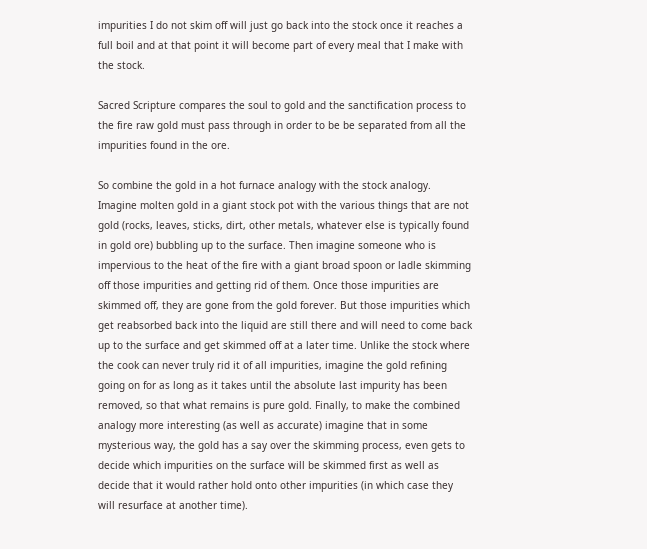impurities I do not skim off will just go back into the stock once it reaches a full boil and at that point it will become part of every meal that I make with the stock.

Sacred Scripture compares the soul to gold and the sanctification process to the fire raw gold must pass through in order to be be separated from all the impurities found in the ore.

So combine the gold in a hot furnace analogy with the stock analogy. Imagine molten gold in a giant stock pot with the various things that are not gold (rocks, leaves, sticks, dirt, other metals, whatever else is typically found in gold ore) bubbling up to the surface. Then imagine someone who is impervious to the heat of the fire with a giant broad spoon or ladle skimming off those impurities and getting rid of them. Once those impurities are skimmed off, they are gone from the gold forever. But those impurities which get reabsorbed back into the liquid are still there and will need to come back up to the surface and get skimmed off at a later time. Unlike the stock where the cook can never truly rid it of all impurities, imagine the gold refining going on for as long as it takes until the absolute last impurity has been removed, so that what remains is pure gold. Finally, to make the combined analogy more interesting (as well as accurate) imagine that in some mysterious way, the gold has a say over the skimming process, even gets to decide which impurities on the surface will be skimmed first as well as decide that it would rather hold onto other impurities (in which case they will resurface at another time).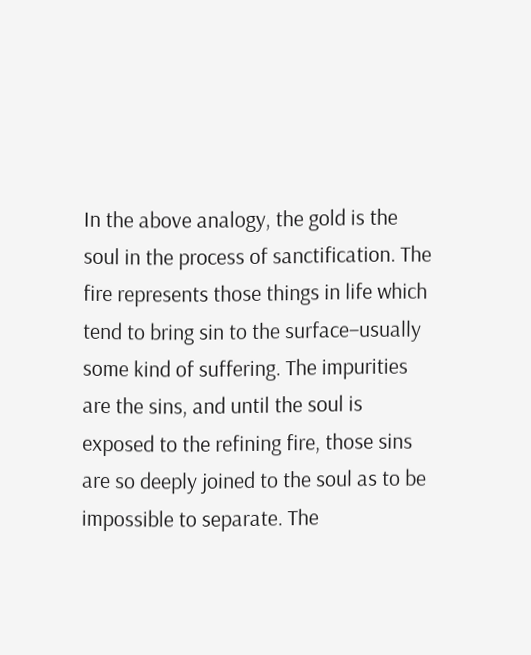In the above analogy, the gold is the soul in the process of sanctification. The fire represents those things in life which tend to bring sin to the surface–usually some kind of suffering. The impurities are the sins, and until the soul is exposed to the refining fire, those sins are so deeply joined to the soul as to be impossible to separate. The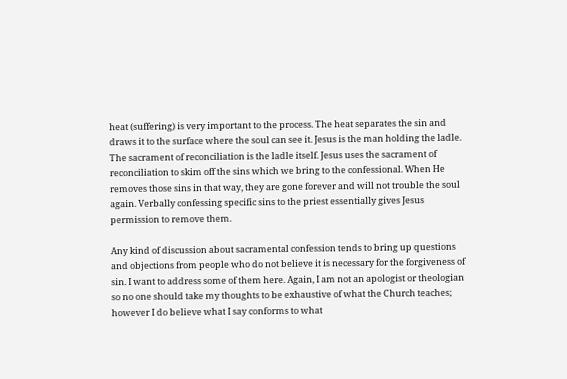heat (suffering) is very important to the process. The heat separates the sin and draws it to the surface where the soul can see it. Jesus is the man holding the ladle. The sacrament of reconciliation is the ladle itself. Jesus uses the sacrament of reconciliation to skim off the sins which we bring to the confessional. When He removes those sins in that way, they are gone forever and will not trouble the soul again. Verbally confessing specific sins to the priest essentially gives Jesus permission to remove them.

Any kind of discussion about sacramental confession tends to bring up questions and objections from people who do not believe it is necessary for the forgiveness of sin. I want to address some of them here. Again, I am not an apologist or theologian so no one should take my thoughts to be exhaustive of what the Church teaches; however I do believe what I say conforms to what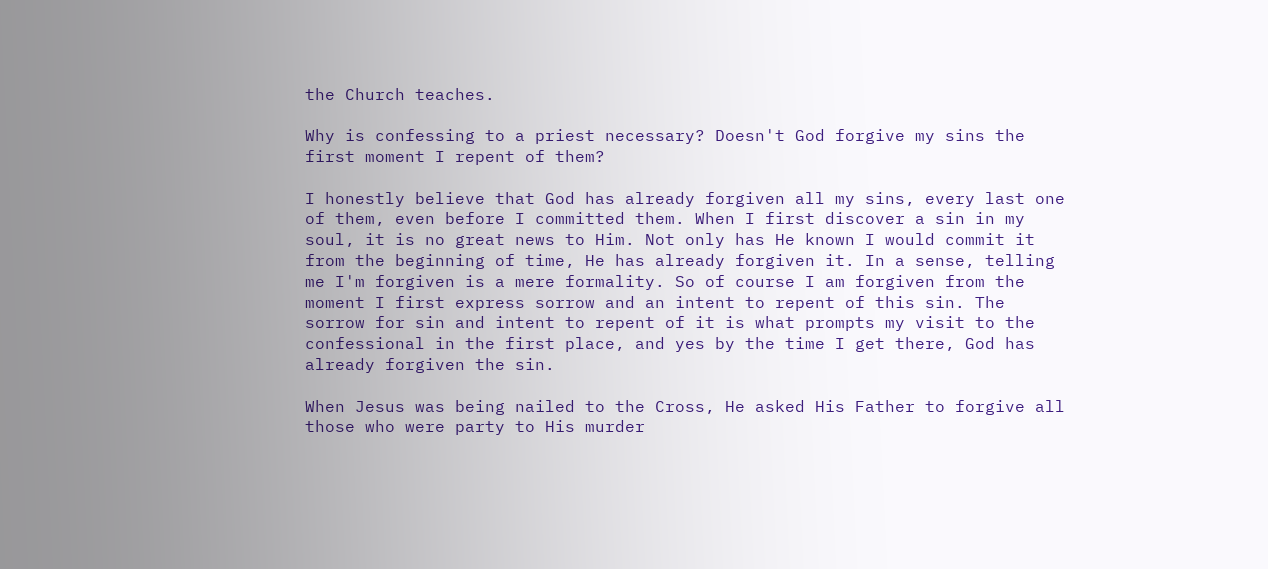the Church teaches.

Why is confessing to a priest necessary? Doesn't God forgive my sins the first moment I repent of them?

I honestly believe that God has already forgiven all my sins, every last one of them, even before I committed them. When I first discover a sin in my soul, it is no great news to Him. Not only has He known I would commit it from the beginning of time, He has already forgiven it. In a sense, telling me I'm forgiven is a mere formality. So of course I am forgiven from the moment I first express sorrow and an intent to repent of this sin. The sorrow for sin and intent to repent of it is what prompts my visit to the confessional in the first place, and yes by the time I get there, God has already forgiven the sin.

When Jesus was being nailed to the Cross, He asked His Father to forgive all those who were party to His murder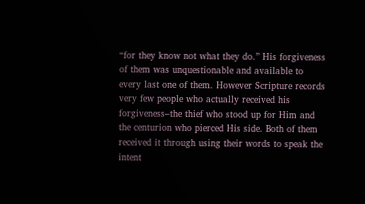“for they know not what they do.” His forgiveness of them was unquestionable and available to every last one of them. However Scripture records very few people who actually received his forgiveness–the thief who stood up for Him and the centurion who pierced His side. Both of them received it through using their words to speak the intent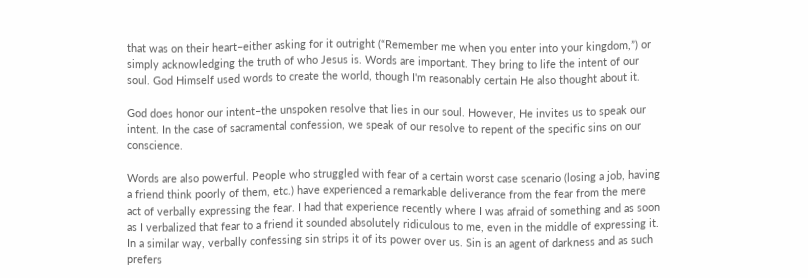that was on their heart–either asking for it outright (“Remember me when you enter into your kingdom,”) or simply acknowledging the truth of who Jesus is. Words are important. They bring to life the intent of our soul. God Himself used words to create the world, though I'm reasonably certain He also thought about it.

God does honor our intent–the unspoken resolve that lies in our soul. However, He invites us to speak our intent. In the case of sacramental confession, we speak of our resolve to repent of the specific sins on our conscience.

Words are also powerful. People who struggled with fear of a certain worst case scenario (losing a job, having a friend think poorly of them, etc.) have experienced a remarkable deliverance from the fear from the mere act of verbally expressing the fear. I had that experience recently where I was afraid of something and as soon as I verbalized that fear to a friend it sounded absolutely ridiculous to me, even in the middle of expressing it. In a similar way, verbally confessing sin strips it of its power over us. Sin is an agent of darkness and as such prefers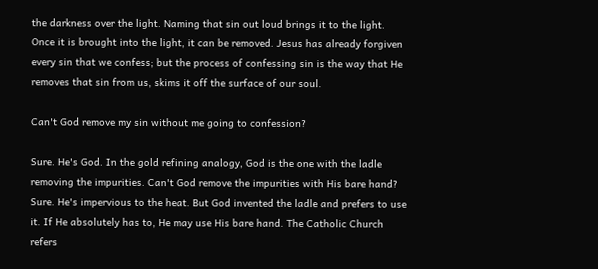the darkness over the light. Naming that sin out loud brings it to the light. Once it is brought into the light, it can be removed. Jesus has already forgiven every sin that we confess; but the process of confessing sin is the way that He removes that sin from us, skims it off the surface of our soul.

Can't God remove my sin without me going to confession?

Sure. He's God. In the gold refining analogy, God is the one with the ladle removing the impurities. Can't God remove the impurities with His bare hand? Sure. He's impervious to the heat. But God invented the ladle and prefers to use it. If He absolutely has to, He may use His bare hand. The Catholic Church refers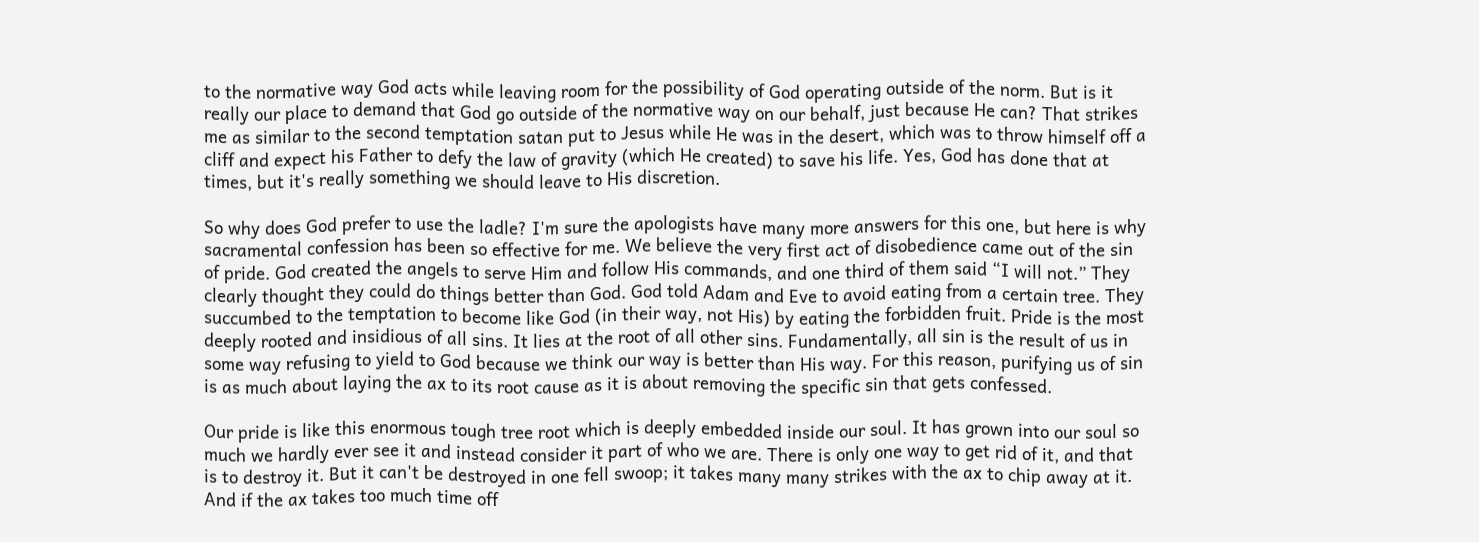to the normative way God acts while leaving room for the possibility of God operating outside of the norm. But is it really our place to demand that God go outside of the normative way on our behalf, just because He can? That strikes me as similar to the second temptation satan put to Jesus while He was in the desert, which was to throw himself off a cliff and expect his Father to defy the law of gravity (which He created) to save his life. Yes, God has done that at times, but it's really something we should leave to His discretion.

So why does God prefer to use the ladle? I'm sure the apologists have many more answers for this one, but here is why sacramental confession has been so effective for me. We believe the very first act of disobedience came out of the sin of pride. God created the angels to serve Him and follow His commands, and one third of them said “I will not.” They clearly thought they could do things better than God. God told Adam and Eve to avoid eating from a certain tree. They succumbed to the temptation to become like God (in their way, not His) by eating the forbidden fruit. Pride is the most deeply rooted and insidious of all sins. It lies at the root of all other sins. Fundamentally, all sin is the result of us in some way refusing to yield to God because we think our way is better than His way. For this reason, purifying us of sin is as much about laying the ax to its root cause as it is about removing the specific sin that gets confessed.

Our pride is like this enormous tough tree root which is deeply embedded inside our soul. It has grown into our soul so much we hardly ever see it and instead consider it part of who we are. There is only one way to get rid of it, and that is to destroy it. But it can't be destroyed in one fell swoop; it takes many many strikes with the ax to chip away at it. And if the ax takes too much time off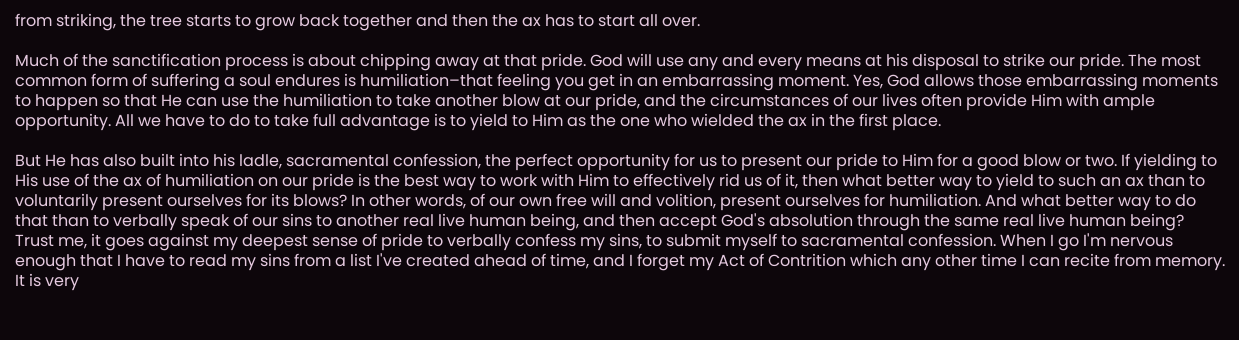from striking, the tree starts to grow back together and then the ax has to start all over.

Much of the sanctification process is about chipping away at that pride. God will use any and every means at his disposal to strike our pride. The most common form of suffering a soul endures is humiliation–that feeling you get in an embarrassing moment. Yes, God allows those embarrassing moments to happen so that He can use the humiliation to take another blow at our pride, and the circumstances of our lives often provide Him with ample opportunity. All we have to do to take full advantage is to yield to Him as the one who wielded the ax in the first place.

But He has also built into his ladle, sacramental confession, the perfect opportunity for us to present our pride to Him for a good blow or two. If yielding to His use of the ax of humiliation on our pride is the best way to work with Him to effectively rid us of it, then what better way to yield to such an ax than to voluntarily present ourselves for its blows? In other words, of our own free will and volition, present ourselves for humiliation. And what better way to do that than to verbally speak of our sins to another real live human being, and then accept God's absolution through the same real live human being? Trust me, it goes against my deepest sense of pride to verbally confess my sins, to submit myself to sacramental confession. When I go I'm nervous enough that I have to read my sins from a list I've created ahead of time, and I forget my Act of Contrition which any other time I can recite from memory. It is very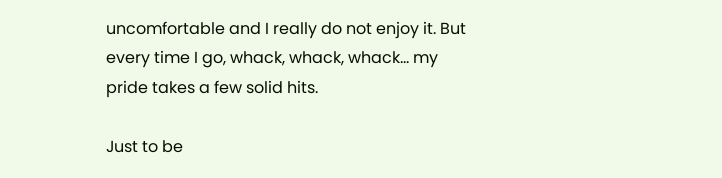uncomfortable and I really do not enjoy it. But every time I go, whack, whack, whack… my pride takes a few solid hits.

Just to be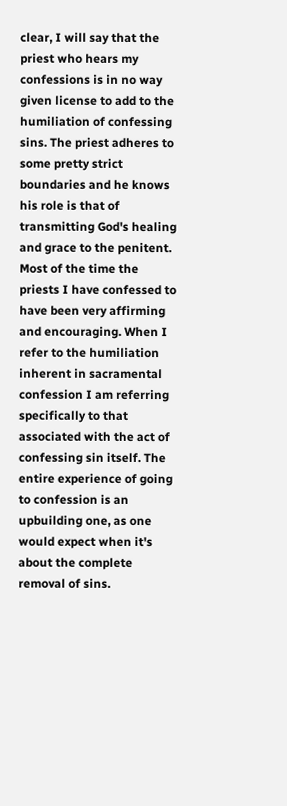clear, I will say that the priest who hears my confessions is in no way given license to add to the humiliation of confessing sins. The priest adheres to some pretty strict boundaries and he knows his role is that of transmitting God's healing and grace to the penitent. Most of the time the priests I have confessed to have been very affirming and encouraging. When I refer to the humiliation inherent in sacramental confession I am referring specifically to that associated with the act of confessing sin itself. The entire experience of going to confession is an upbuilding one, as one would expect when it's about the complete removal of sins.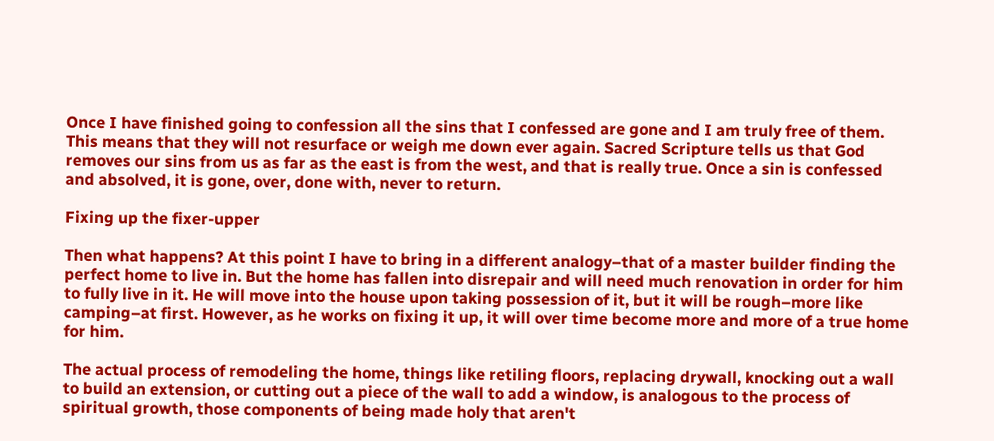Once I have finished going to confession all the sins that I confessed are gone and I am truly free of them. This means that they will not resurface or weigh me down ever again. Sacred Scripture tells us that God removes our sins from us as far as the east is from the west, and that is really true. Once a sin is confessed and absolved, it is gone, over, done with, never to return.

Fixing up the fixer-upper

Then what happens? At this point I have to bring in a different analogy–that of a master builder finding the perfect home to live in. But the home has fallen into disrepair and will need much renovation in order for him to fully live in it. He will move into the house upon taking possession of it, but it will be rough–more like camping–at first. However, as he works on fixing it up, it will over time become more and more of a true home for him.

The actual process of remodeling the home, things like retiling floors, replacing drywall, knocking out a wall to build an extension, or cutting out a piece of the wall to add a window, is analogous to the process of spiritual growth, those components of being made holy that aren't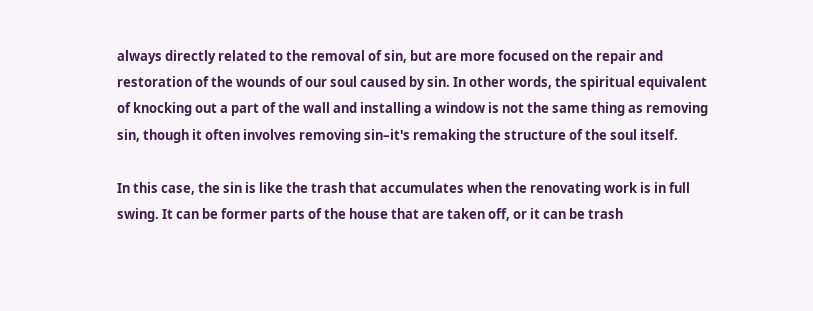always directly related to the removal of sin, but are more focused on the repair and restoration of the wounds of our soul caused by sin. In other words, the spiritual equivalent of knocking out a part of the wall and installing a window is not the same thing as removing sin, though it often involves removing sin–it's remaking the structure of the soul itself.

In this case, the sin is like the trash that accumulates when the renovating work is in full swing. It can be former parts of the house that are taken off, or it can be trash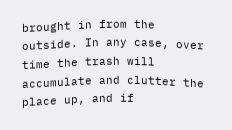brought in from the outside. In any case, over time the trash will accumulate and clutter the place up, and if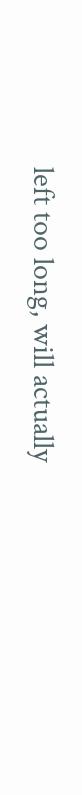left too long, will actually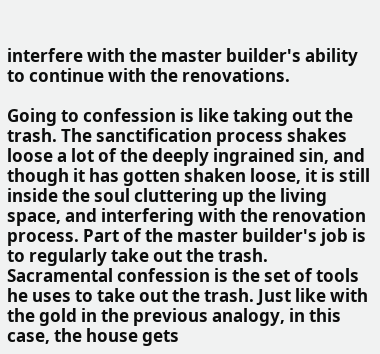interfere with the master builder's ability to continue with the renovations.

Going to confession is like taking out the trash. The sanctification process shakes loose a lot of the deeply ingrained sin, and though it has gotten shaken loose, it is still inside the soul cluttering up the living space, and interfering with the renovation process. Part of the master builder's job is to regularly take out the trash. Sacramental confession is the set of tools he uses to take out the trash. Just like with the gold in the previous analogy, in this case, the house gets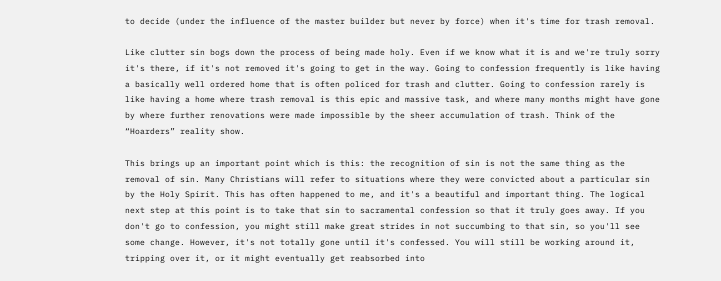to decide (under the influence of the master builder but never by force) when it's time for trash removal.

Like clutter sin bogs down the process of being made holy. Even if we know what it is and we're truly sorry it's there, if it's not removed it's going to get in the way. Going to confession frequently is like having a basically well ordered home that is often policed for trash and clutter. Going to confession rarely is like having a home where trash removal is this epic and massive task, and where many months might have gone by where further renovations were made impossible by the sheer accumulation of trash. Think of the “Hoarders” reality show.

This brings up an important point which is this: the recognition of sin is not the same thing as the removal of sin. Many Christians will refer to situations where they were convicted about a particular sin by the Holy Spirit. This has often happened to me, and it's a beautiful and important thing. The logical next step at this point is to take that sin to sacramental confession so that it truly goes away. If you don't go to confession, you might still make great strides in not succumbing to that sin, so you'll see some change. However, it's not totally gone until it's confessed. You will still be working around it, tripping over it, or it might eventually get reabsorbed into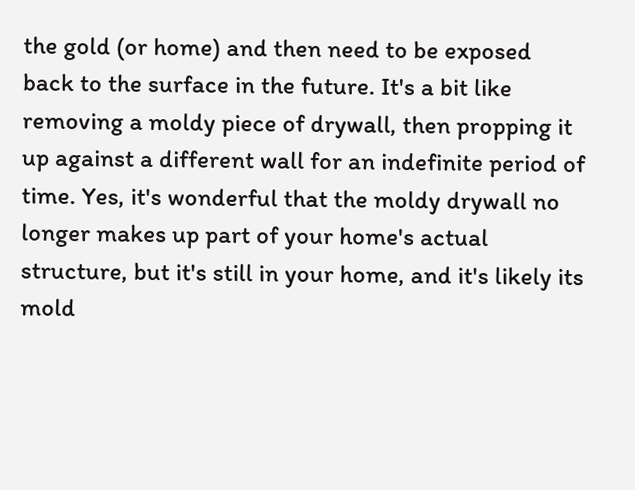the gold (or home) and then need to be exposed back to the surface in the future. It's a bit like removing a moldy piece of drywall, then propping it up against a different wall for an indefinite period of time. Yes, it's wonderful that the moldy drywall no longer makes up part of your home's actual structure, but it's still in your home, and it's likely its mold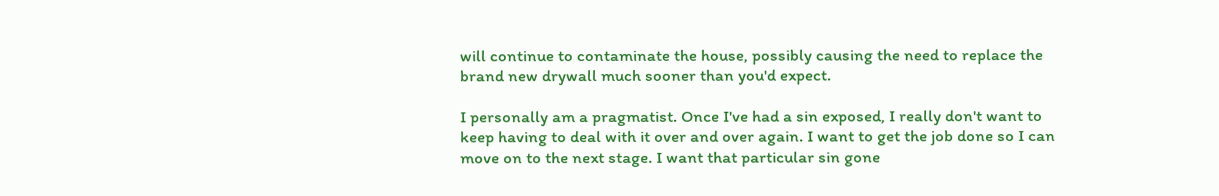will continue to contaminate the house, possibly causing the need to replace the brand new drywall much sooner than you'd expect.

I personally am a pragmatist. Once I've had a sin exposed, I really don't want to keep having to deal with it over and over again. I want to get the job done so I can move on to the next stage. I want that particular sin gone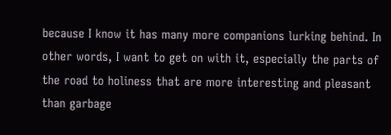because I know it has many more companions lurking behind. In other words, I want to get on with it, especially the parts of the road to holiness that are more interesting and pleasant than garbage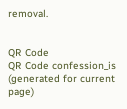removal.


QR Code
QR Code confession_is (generated for current page)